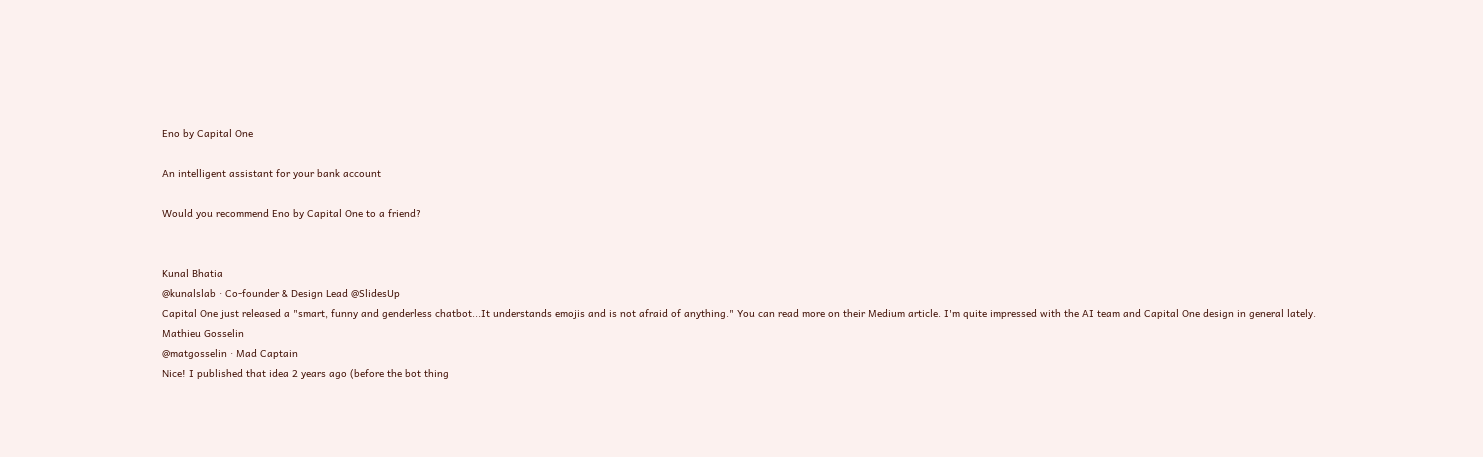Eno by Capital One

An intelligent assistant for your bank account

Would you recommend Eno by Capital One to a friend?


Kunal Bhatia
@kunalslab · Co-founder & Design Lead @SlidesUp
Capital One just released a "smart, funny and genderless chatbot...It understands emojis and is not afraid of anything." You can read more on their Medium article. I'm quite impressed with the AI team and Capital One design in general lately.
Mathieu Gosselin
@matgosselin · Mad Captain
Nice! I published that idea 2 years ago (before the bot thing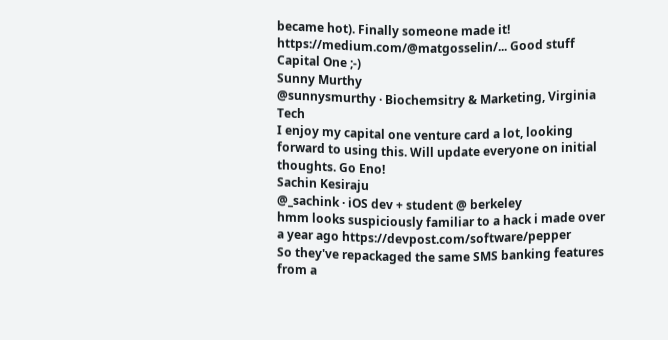became hot). Finally someone made it! https://medium.com/@matgosselin/... Good stuff Capital One ;-)
Sunny Murthy
@sunnysmurthy · Biochemsitry & Marketing, Virginia Tech
I enjoy my capital one venture card a lot, looking forward to using this. Will update everyone on initial thoughts. Go Eno!
Sachin Kesiraju
@_sachink · iOS dev + student @ berkeley
hmm looks suspiciously familiar to a hack i made over a year ago https://devpost.com/software/pepper
So they've repackaged the same SMS banking features from a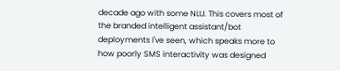decade ago with some NLU. This covers most of the branded intelligent assistant/bot deployments I've seen, which speaks more to how poorly SMS interactivity was designed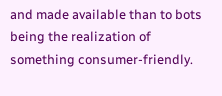and made available than to bots being the realization of something consumer-friendly.